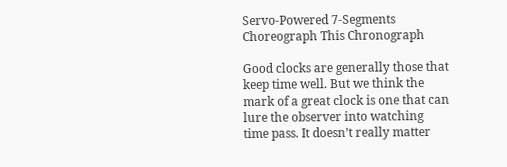Servo-Powered 7-Segments Choreograph This Chronograph

Good clocks are generally those that keep time well. But we think the mark of a great clock is one that can lure the observer into watching time pass. It doesn’t really matter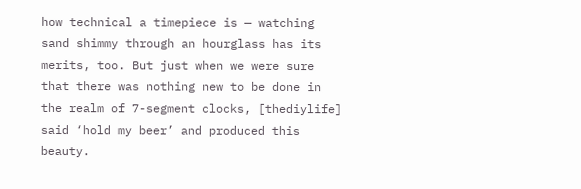how technical a timepiece is — watching sand shimmy through an hourglass has its merits, too. But just when we were sure that there was nothing new to be done in the realm of 7-segment clocks, [thediylife] said ‘hold my beer’ and produced this beauty.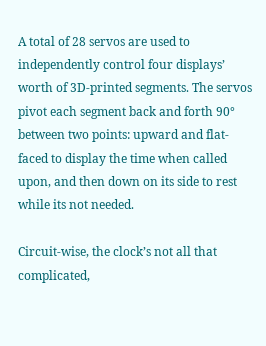A total of 28 servos are used to independently control four displays’ worth of 3D-printed segments. The servos pivot each segment back and forth 90° between two points: upward and flat-faced to display the time when called upon, and then down on its side to rest while its not needed.

Circuit-wise, the clock’s not all that complicated,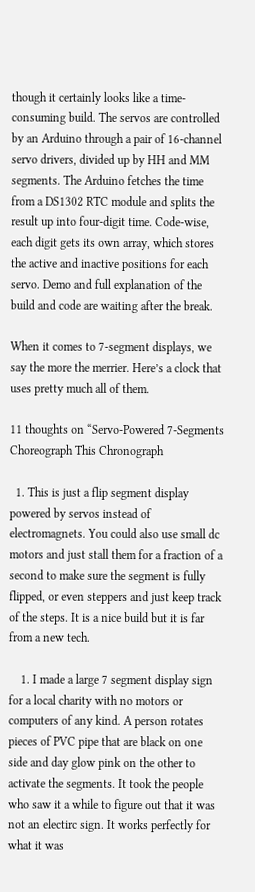though it certainly looks like a time-consuming build. The servos are controlled by an Arduino through a pair of 16-channel servo drivers, divided up by HH and MM segments. The Arduino fetches the time from a DS1302 RTC module and splits the result up into four-digit time. Code-wise, each digit gets its own array, which stores the active and inactive positions for each servo. Demo and full explanation of the build and code are waiting after the break.

When it comes to 7-segment displays, we say the more the merrier. Here’s a clock that uses pretty much all of them.

11 thoughts on “Servo-Powered 7-Segments Choreograph This Chronograph

  1. This is just a flip segment display powered by servos instead of electromagnets. You could also use small dc motors and just stall them for a fraction of a second to make sure the segment is fully flipped, or even steppers and just keep track of the steps. It is a nice build but it is far from a new tech.

    1. I made a large 7 segment display sign for a local charity with no motors or computers of any kind. A person rotates pieces of PVC pipe that are black on one side and day glow pink on the other to activate the segments. It took the people who saw it a while to figure out that it was not an electirc sign. It works perfectly for what it was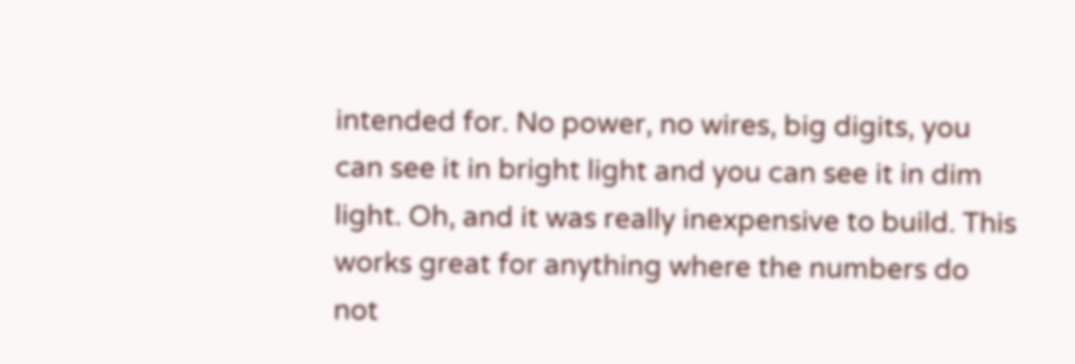intended for. No power, no wires, big digits, you can see it in bright light and you can see it in dim light. Oh, and it was really inexpensive to build. This works great for anything where the numbers do not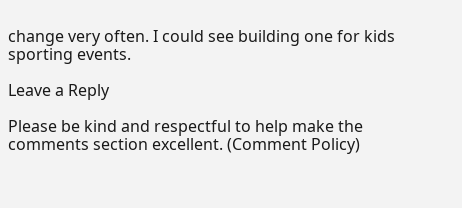change very often. I could see building one for kids sporting events.

Leave a Reply

Please be kind and respectful to help make the comments section excellent. (Comment Policy)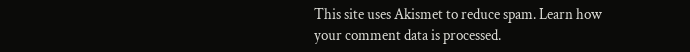This site uses Akismet to reduce spam. Learn how your comment data is processed.